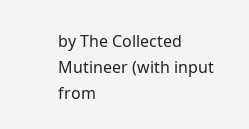by The Collected Mutineer (with input from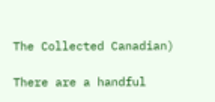The Collected Canadian)

There are a handful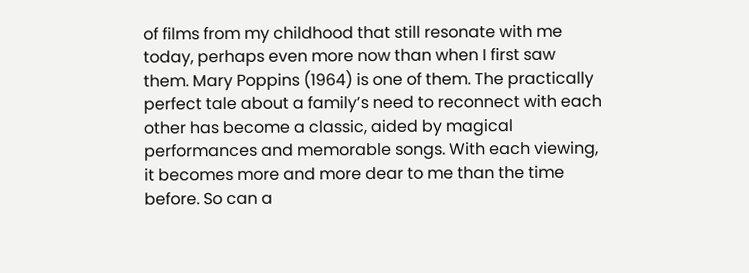of films from my childhood that still resonate with me today, perhaps even more now than when I first saw them. Mary Poppins (1964) is one of them. The practically perfect tale about a family’s need to reconnect with each other has become a classic, aided by magical performances and memorable songs. With each viewing, it becomes more and more dear to me than the time before. So can a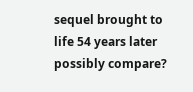sequel brought to life 54 years later possibly compare?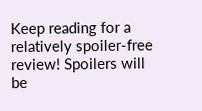Keep reading for a relatively spoiler-free review! Spoilers will be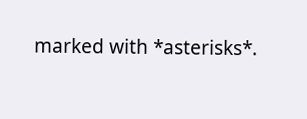marked with *asterisks*.